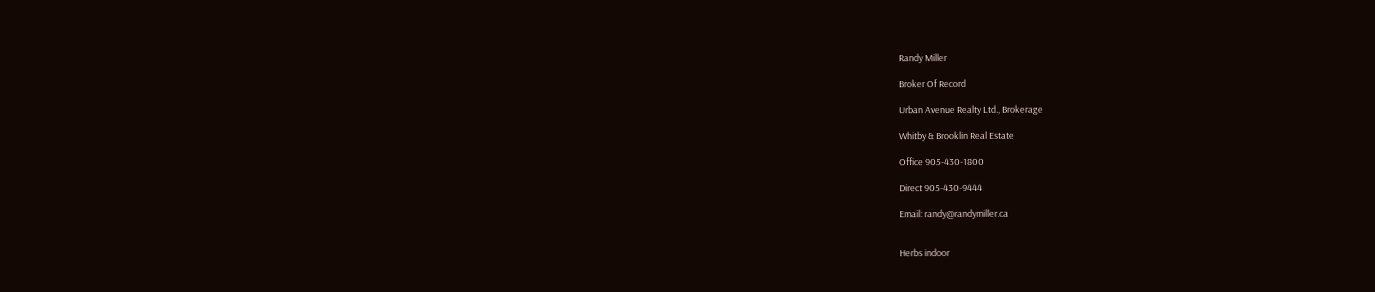Randy Miller

Broker Of Record

Urban Avenue Realty Ltd., Brokerage

Whitby & Brooklin Real Estate

Office 905-430-1800

Direct 905-430-9444

Email: randy@randymiller.ca


Herbs indoor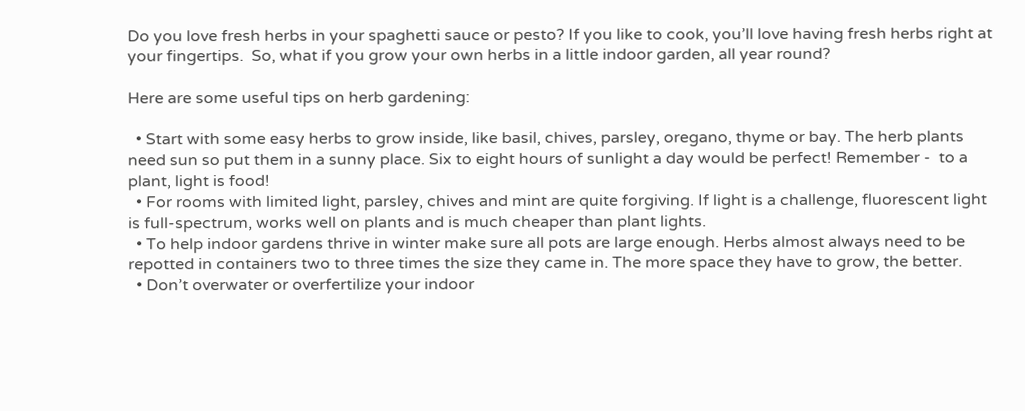Do you love fresh herbs in your spaghetti sauce or pesto? If you like to cook, you’ll love having fresh herbs right at your fingertips.  So, what if you grow your own herbs in a little indoor garden, all year round?

Here are some useful tips on herb gardening:

  • Start with some easy herbs to grow inside, like basil, chives, parsley, oregano, thyme or bay. The herb plants need sun so put them in a sunny place. Six to eight hours of sunlight a day would be perfect! Remember -  to a plant, light is food!
  • For rooms with limited light, parsley, chives and mint are quite forgiving. If light is a challenge, fluorescent light is full-spectrum, works well on plants and is much cheaper than plant lights.
  • To help indoor gardens thrive in winter make sure all pots are large enough. Herbs almost always need to be repotted in containers two to three times the size they came in. The more space they have to grow, the better.
  • Don’t overwater or overfertilize your indoor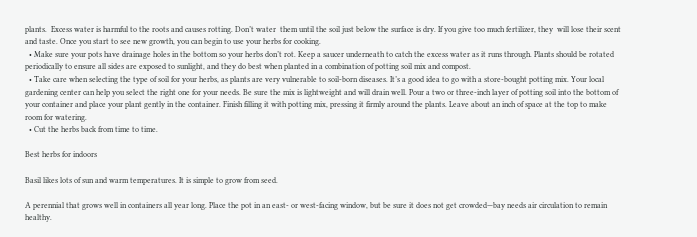plants.  Excess water is harmful to the roots and causes rotting. Don’t water  them until the soil just below the surface is dry. If you give too much fertilizer, they  will lose their scent and taste. Once you start to see new growth, you can begin to use your herbs for cooking.
  • Make sure your pots have drainage holes in the bottom so your herbs don’t rot. Keep a saucer underneath to catch the excess water as it runs through. Plants should be rotated periodically to ensure all sides are exposed to sunlight, and they do best when planted in a combination of potting soil mix and compost.
  • Take care when selecting the type of soil for your herbs, as plants are very vulnerable to soil-born diseases. It’s a good idea to go with a store-bought potting mix. Your local gardening center can help you select the right one for your needs. Be sure the mix is lightweight and will drain well. Pour a two or three-inch layer of potting soil into the bottom of your container and place your plant gently in the container. Finish filling it with potting mix, pressing it firmly around the plants. Leave about an inch of space at the top to make room for watering.
  • Cut the herbs back from time to time.

Best herbs for indoors

Basil likes lots of sun and warm temperatures. It is simple to grow from seed.

A perennial that grows well in containers all year long. Place the pot in an east- or west-facing window, but be sure it does not get crowded—bay needs air circulation to remain healthy.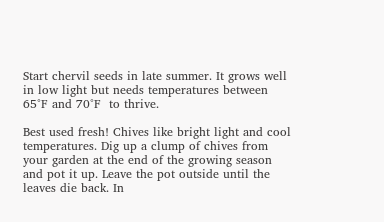Start chervil seeds in late summer. It grows well in low light but needs temperatures between 65°F and 70°F  to thrive.

Best used fresh! Chives like bright light and cool temperatures. Dig up a clump of chives from your garden at the end of the growing season and pot it up. Leave the pot outside until the leaves die back. In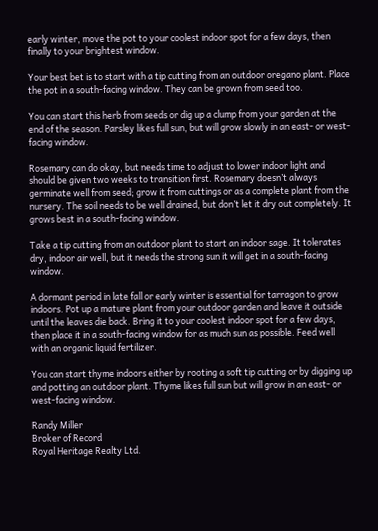early winter, move the pot to your coolest indoor spot for a few days, then finally to your brightest window.

Your best bet is to start with a tip cutting from an outdoor oregano plant. Place the pot in a south-facing window. They can be grown from seed too.

You can start this herb from seeds or dig up a clump from your garden at the end of the season. Parsley likes full sun, but will grow slowly in an east- or west-facing window.

Rosemary can do okay, but needs time to adjust to lower indoor light and should be given two weeks to transition first. Rosemary doesn’t always germinate well from seed; grow it from cuttings or as a complete plant from the nursery. The soil needs to be well drained, but don’t let it dry out completely. It grows best in a south-facing window.

Take a tip cutting from an outdoor plant to start an indoor sage. It tolerates dry, indoor air well, but it needs the strong sun it will get in a south-facing window.

A dormant period in late fall or early winter is essential for tarragon to grow indoors. Pot up a mature plant from your outdoor garden and leave it outside until the leaves die back. Bring it to your coolest indoor spot for a few days, then place it in a south-facing window for as much sun as possible. Feed well with an organic liquid fertilizer.

You can start thyme indoors either by rooting a soft tip cutting or by digging up and potting an outdoor plant. Thyme likes full sun but will grow in an east- or west-facing window.

Randy Miller
Broker of Record
Royal Heritage Realty Ltd.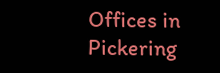Offices in Pickering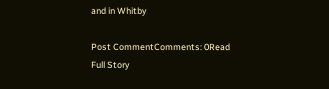and in Whitby

Post CommentComments: 0Read Full Story